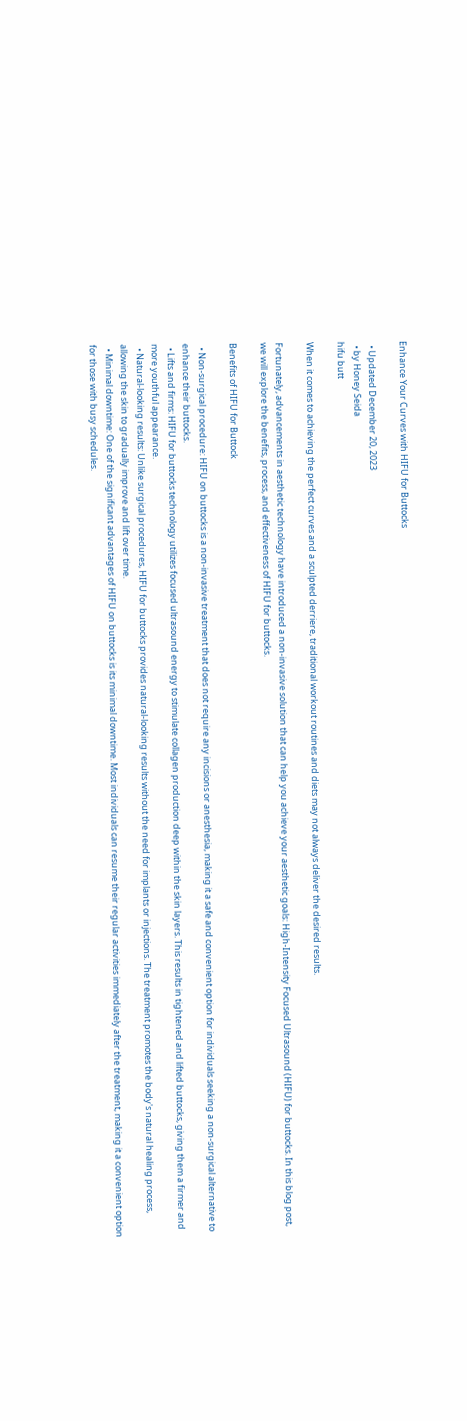Enhance Your Curves with HIFU for Buttocks

  • Updated December 20, 2023
  • by Honey Seida
hifu butt

When it comes to achieving the perfect curves and a sculpted derriere, traditional workout routines and diets may not always deliver the desired results.

Fortunately, advancements in aesthetic technology have introduced a non-invasive solution that can help you achieve your aesthetic goals: High-Intensity Focused Ultrasound (HIFU) for buttocks. In this blog post, we will explore the benefits, process, and effectiveness of HIFU for buttocks.

Benefits of HIFU for Buttock

  • Non-surgical procedure: HIFU on buttocks is a non-invasive treatment that does not require any incisions or anesthesia, making it a safe and convenient option for individuals seeking a non-surgical alternative to enhance their buttocks.
  • Lifts and firms: HIFU for buttocks technology utilizes focused ultrasound energy to stimulate collagen production deep within the skin layers. This results in tightened and lifted buttocks, giving them a firmer and more youthful appearance.
  • Natural-looking results: Unlike surgical procedures, HIFU for buttocks provides natural-looking results without the need for implants or injections. The treatment promotes the body's natural healing process, allowing the skin to gradually improve and lift over time.
  • Minimal downtime: One of the significant advantages of HIFU on buttocks is its minimal downtime. Most individuals can resume their regular activities immediately after the treatment, making it a convenient option for those with busy schedules.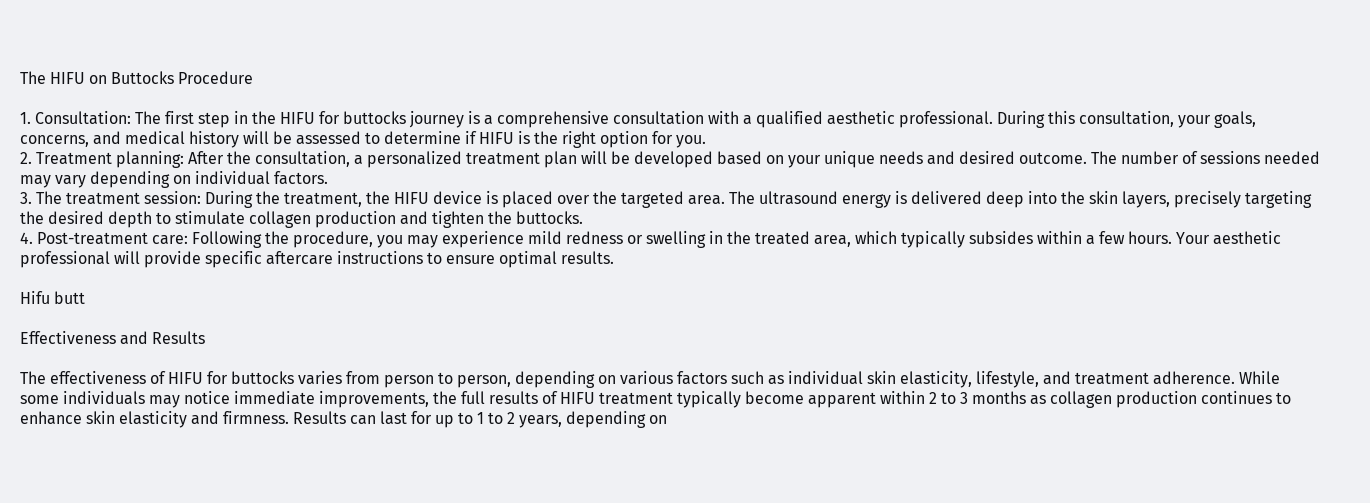The HIFU on Buttocks Procedure

1. Consultation: The first step in the HIFU for buttocks journey is a comprehensive consultation with a qualified aesthetic professional. During this consultation, your goals, concerns, and medical history will be assessed to determine if HIFU is the right option for you.
2. Treatment planning: After the consultation, a personalized treatment plan will be developed based on your unique needs and desired outcome. The number of sessions needed may vary depending on individual factors.
3. The treatment session: During the treatment, the HIFU device is placed over the targeted area. The ultrasound energy is delivered deep into the skin layers, precisely targeting the desired depth to stimulate collagen production and tighten the buttocks.
4. Post-treatment care: Following the procedure, you may experience mild redness or swelling in the treated area, which typically subsides within a few hours. Your aesthetic professional will provide specific aftercare instructions to ensure optimal results.

Hifu butt

Effectiveness and Results

The effectiveness of HIFU for buttocks varies from person to person, depending on various factors such as individual skin elasticity, lifestyle, and treatment adherence. While some individuals may notice immediate improvements, the full results of HIFU treatment typically become apparent within 2 to 3 months as collagen production continues to enhance skin elasticity and firmness. Results can last for up to 1 to 2 years, depending on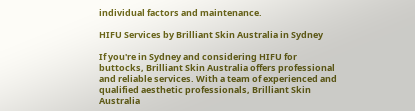individual factors and maintenance.

HIFU Services by Brilliant Skin Australia in Sydney

If you're in Sydney and considering HIFU for buttocks, Brilliant Skin Australia offers professional and reliable services. With a team of experienced and qualified aesthetic professionals, Brilliant Skin Australia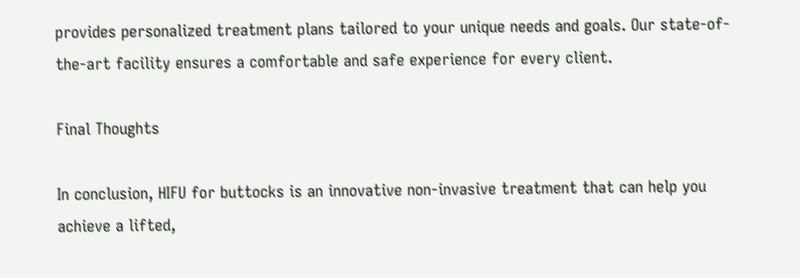provides personalized treatment plans tailored to your unique needs and goals. Our state-of-the-art facility ensures a comfortable and safe experience for every client.

Final Thoughts

In conclusion, HIFU for buttocks is an innovative non-invasive treatment that can help you achieve a lifted,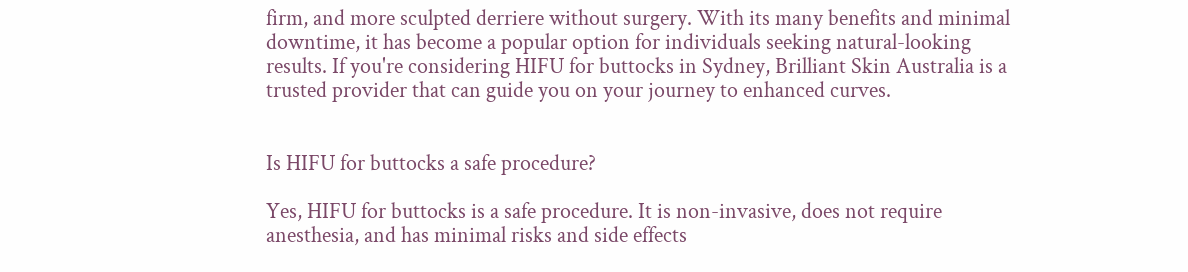firm, and more sculpted derriere without surgery. With its many benefits and minimal downtime, it has become a popular option for individuals seeking natural-looking results. If you're considering HIFU for buttocks in Sydney, Brilliant Skin Australia is a trusted provider that can guide you on your journey to enhanced curves.


Is HIFU for buttocks a safe procedure?

Yes, HIFU for buttocks is a safe procedure. It is non-invasive, does not require anesthesia, and has minimal risks and side effects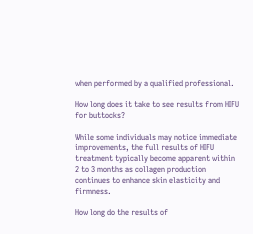when performed by a qualified professional.

How long does it take to see results from HIFU for buttocks?

While some individuals may notice immediate improvements, the full results of HIFU treatment typically become apparent within 2 to 3 months as collagen production continues to enhance skin elasticity and firmness.

How long do the results of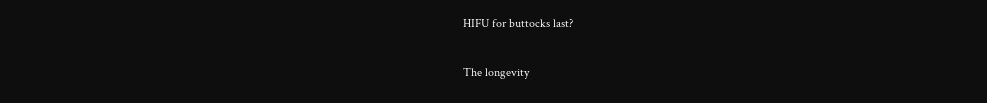HIFU for buttocks last?

The longevity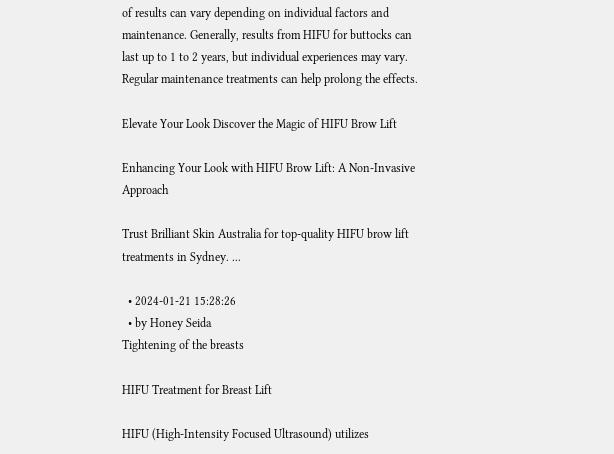of results can vary depending on individual factors and maintenance. Generally, results from HIFU for buttocks can last up to 1 to 2 years, but individual experiences may vary. Regular maintenance treatments can help prolong the effects.

Elevate Your Look Discover the Magic of HIFU Brow Lift

Enhancing Your Look with HIFU Brow Lift: A Non-Invasive Approach

Trust Brilliant Skin Australia for top-quality HIFU brow lift treatments in Sydney. ...

  • 2024-01-21 15:28:26
  • by Honey Seida
Tightening of the breasts

HIFU Treatment for Breast Lift

HIFU (High-Intensity Focused Ultrasound) utilizes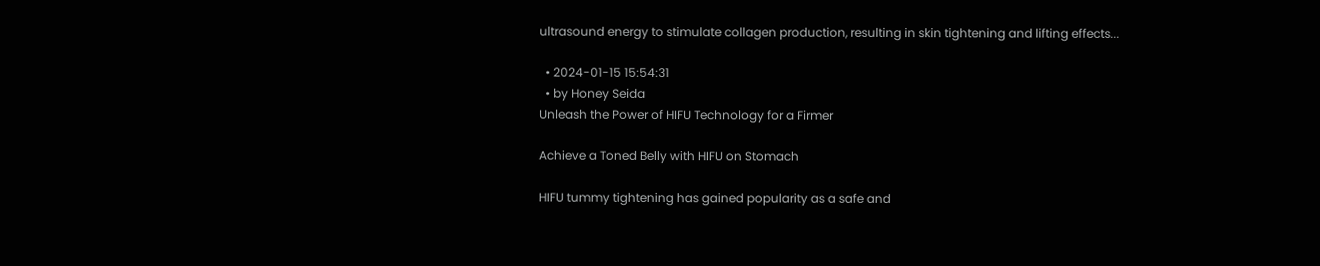ultrasound energy to stimulate collagen production, resulting in skin tightening and lifting effects...

  • 2024-01-15 15:54:31
  • by Honey Seida
Unleash the Power of HIFU Technology for a Firmer

Achieve a Toned Belly with HIFU on Stomach

HIFU tummy tightening has gained popularity as a safe and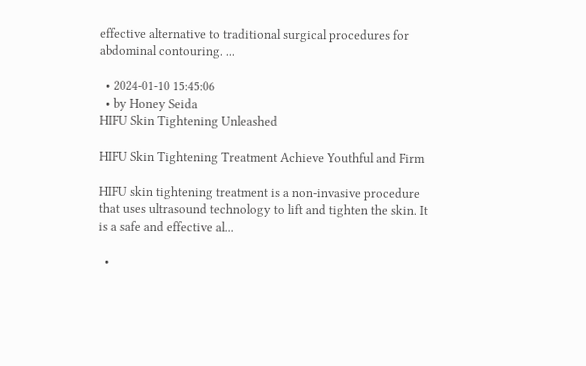effective alternative to traditional surgical procedures for abdominal contouring. ...

  • 2024-01-10 15:45:06
  • by Honey Seida
HIFU Skin Tightening Unleashed

HIFU Skin Tightening Treatment Achieve Youthful and Firm

HIFU skin tightening treatment is a non-invasive procedure that uses ultrasound technology to lift and tighten the skin. It is a safe and effective al...

  •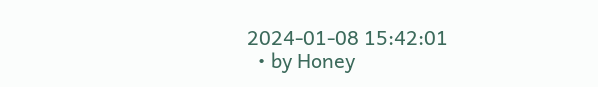2024-01-08 15:42:01
  • by Honey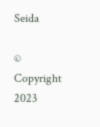Seida

© Copyright 2023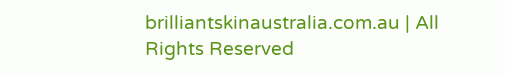brilliantskinaustralia.com.au | All Rights Reserved